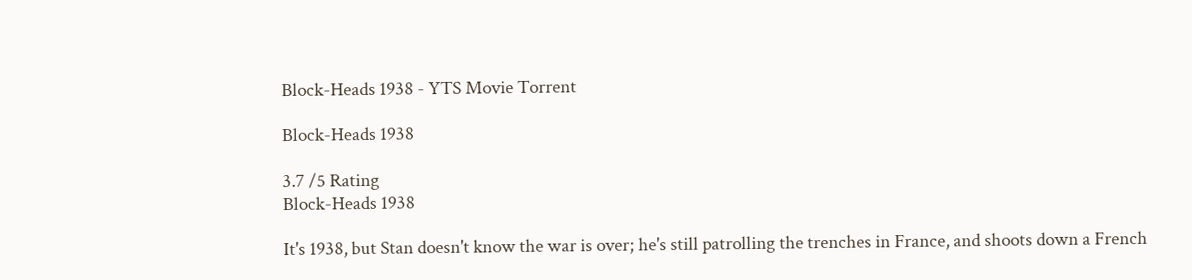Block-Heads 1938 - YTS Movie Torrent

Block-Heads 1938

3.7 /5 Rating
Block-Heads 1938

It's 1938, but Stan doesn't know the war is over; he's still patrolling the trenches in France, and shoots down a French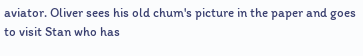aviator. Oliver sees his old chum's picture in the paper and goes to visit Stan who has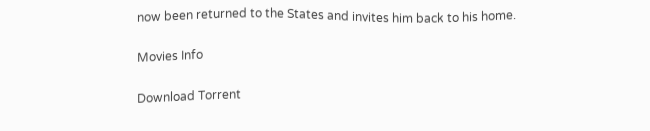now been returned to the States and invites him back to his home.

Movies Info

Download Torrent